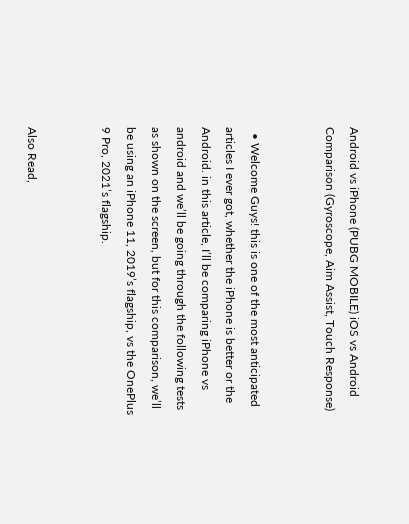Android vs iPhone (PUBG MOBILE) iOS vs Android Comparison (Gyroscope, Aim Assist, Touch Response)


  • Welcome Guys! this is one of the most anticipated articles I ever got, whether the iPhone is better or the Android. in this article, I’ll be comparing iPhone vs android and we’ll be going through the following tests as shown on the screen, but for this comparison, we’ll be using an iPhone 11, 2019’s flagship, vs the OnePlus 9 Pro, 2021’s flagship.


Also Read,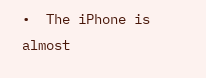•  The iPhone is almost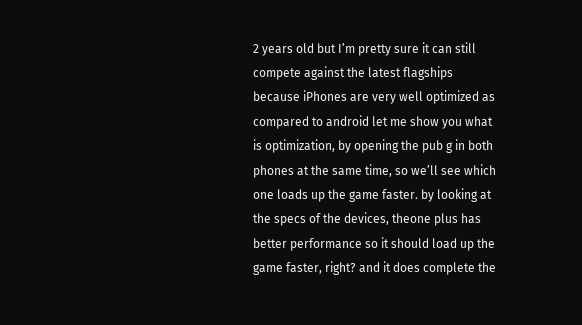2 years old but I’m pretty sure it can still compete against the latest flagships because iPhones are very well optimized as compared to android let me show you what is optimization, by opening the pub g in both phones at the same time, so we’ll see which one loads up the game faster. by looking at the specs of the devices, theone plus has better performance so it should load up the game faster, right? and it does complete the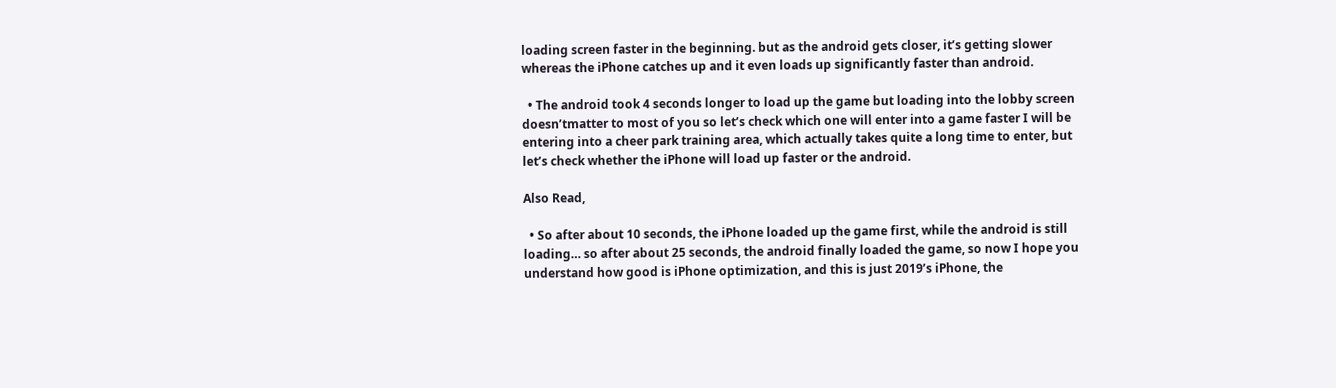loading screen faster in the beginning. but as the android gets closer, it’s getting slower whereas the iPhone catches up and it even loads up significantly faster than android.

  • The android took 4 seconds longer to load up the game but loading into the lobby screen doesn’tmatter to most of you so let’s check which one will enter into a game faster I will be entering into a cheer park training area, which actually takes quite a long time to enter, but let’s check whether the iPhone will load up faster or the android.

Also Read,

  • So after about 10 seconds, the iPhone loaded up the game first, while the android is still loading… so after about 25 seconds, the android finally loaded the game, so now I hope you understand how good is iPhone optimization, and this is just 2019’s iPhone, the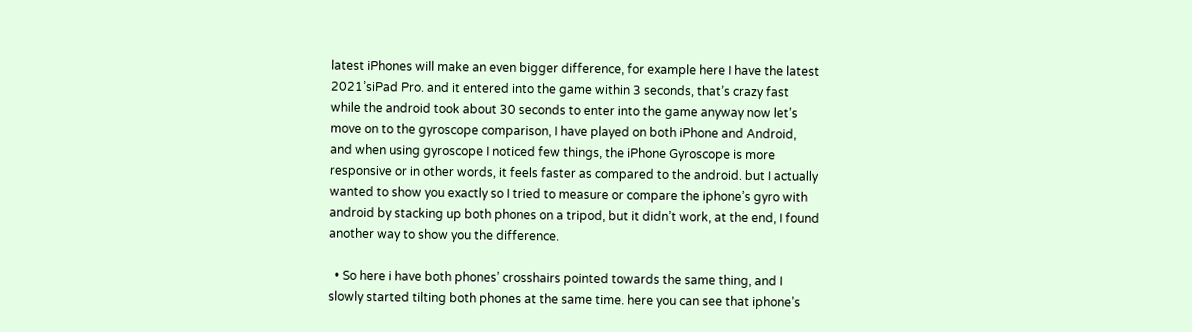latest iPhones will make an even bigger difference, for example here I have the latest 2021’siPad Pro. and it entered into the game within 3 seconds, that’s crazy fast while the android took about 30 seconds to enter into the game anyway now let’s move on to the gyroscope comparison, I have played on both iPhone and Android, and when using gyroscope I noticed few things, the iPhone Gyroscope is more responsive or in other words, it feels faster as compared to the android. but I actually wanted to show you exactly so I tried to measure or compare the iphone’s gyro with android by stacking up both phones on a tripod, but it didn’t work, at the end, I found another way to show you the difference.

  • So here i have both phones’ crosshairs pointed towards the same thing, and I slowly started tilting both phones at the same time. here you can see that iphone’s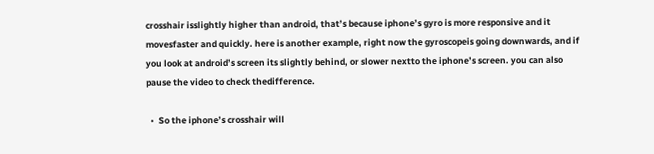crosshair isslightly higher than android, that’s because iphone’s gyro is more responsive and it movesfaster and quickly. here is another example, right now the gyroscopeis going downwards, and if you look at android’s screen its slightly behind, or slower nextto the iphone’s screen. you can also pause the video to check thedifference.

  •  So the iphone’s crosshair will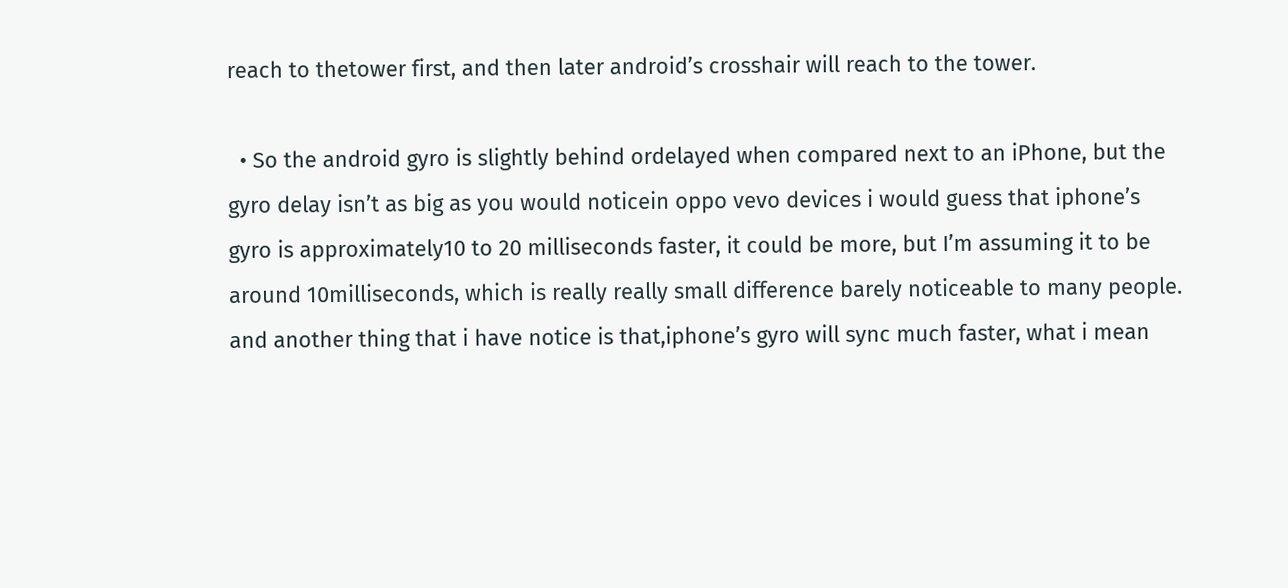reach to thetower first, and then later android’s crosshair will reach to the tower.

  • So the android gyro is slightly behind ordelayed when compared next to an iPhone, but the gyro delay isn’t as big as you would noticein oppo vevo devices i would guess that iphone’s gyro is approximately10 to 20 milliseconds faster, it could be more, but I’m assuming it to be around 10milliseconds, which is really really small difference barely noticeable to many people. and another thing that i have notice is that,iphone’s gyro will sync much faster, what i mean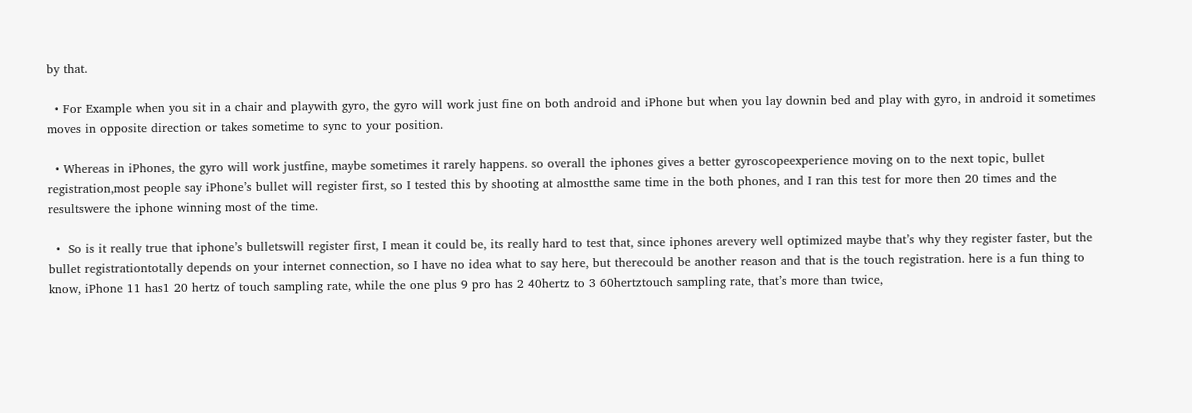by that.

  • For Example when you sit in a chair and playwith gyro, the gyro will work just fine on both android and iPhone but when you lay downin bed and play with gyro, in android it sometimes moves in opposite direction or takes sometime to sync to your position.

  • Whereas in iPhones, the gyro will work justfine, maybe sometimes it rarely happens. so overall the iphones gives a better gyroscopeexperience moving on to the next topic, bullet registration,most people say iPhone’s bullet will register first, so I tested this by shooting at almostthe same time in the both phones, and I ran this test for more then 20 times and the resultswere the iphone winning most of the time.

  •  So is it really true that iphone’s bulletswill register first, I mean it could be, its really hard to test that, since iphones arevery well optimized maybe that’s why they register faster, but the bullet registrationtotally depends on your internet connection, so I have no idea what to say here, but therecould be another reason and that is the touch registration. here is a fun thing to know, iPhone 11 has1 20 hertz of touch sampling rate, while the one plus 9 pro has 2 40hertz to 3 60hertztouch sampling rate, that’s more than twice,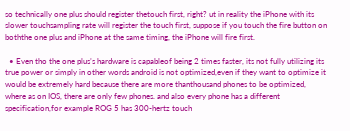so technically one plus should register thetouch first, right? ut in reality the iPhone with its slower touchsampling rate will register the touch first, suppose if you touch the fire button on boththe one plus and iPhone at the same timing, the iPhone will fire first.

  • Even tho the one plus’s hardware is capableof being 2 times faster, its not fully utilizing its true power or simply in other words android is not optimized,even if they want to optimize it would be extremely hard because there are more thanthousand phones to be optimized, where as on IOS, there are only few phones. and also every phone has a different specification,for example ROG 5 has 300-hertz touch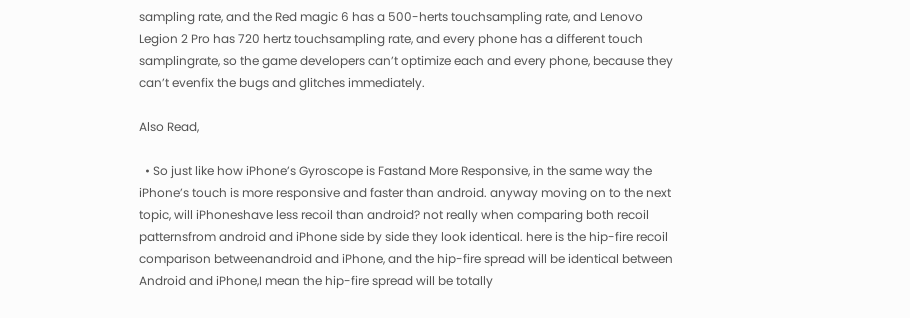sampling rate, and the Red magic 6 has a 500-herts touchsampling rate, and Lenovo Legion 2 Pro has 720 hertz touchsampling rate, and every phone has a different touch samplingrate, so the game developers can’t optimize each and every phone, because they can’t evenfix the bugs and glitches immediately.

Also Read,

  • So just like how iPhone’s Gyroscope is Fastand More Responsive, in the same way the iPhone’s touch is more responsive and faster than android. anyway moving on to the next topic, will iPhoneshave less recoil than android? not really when comparing both recoil patternsfrom android and iPhone side by side they look identical. here is the hip-fire recoil comparison betweenandroid and iPhone, and the hip-fire spread will be identical between Android and iPhone,I mean the hip-fire spread will be totally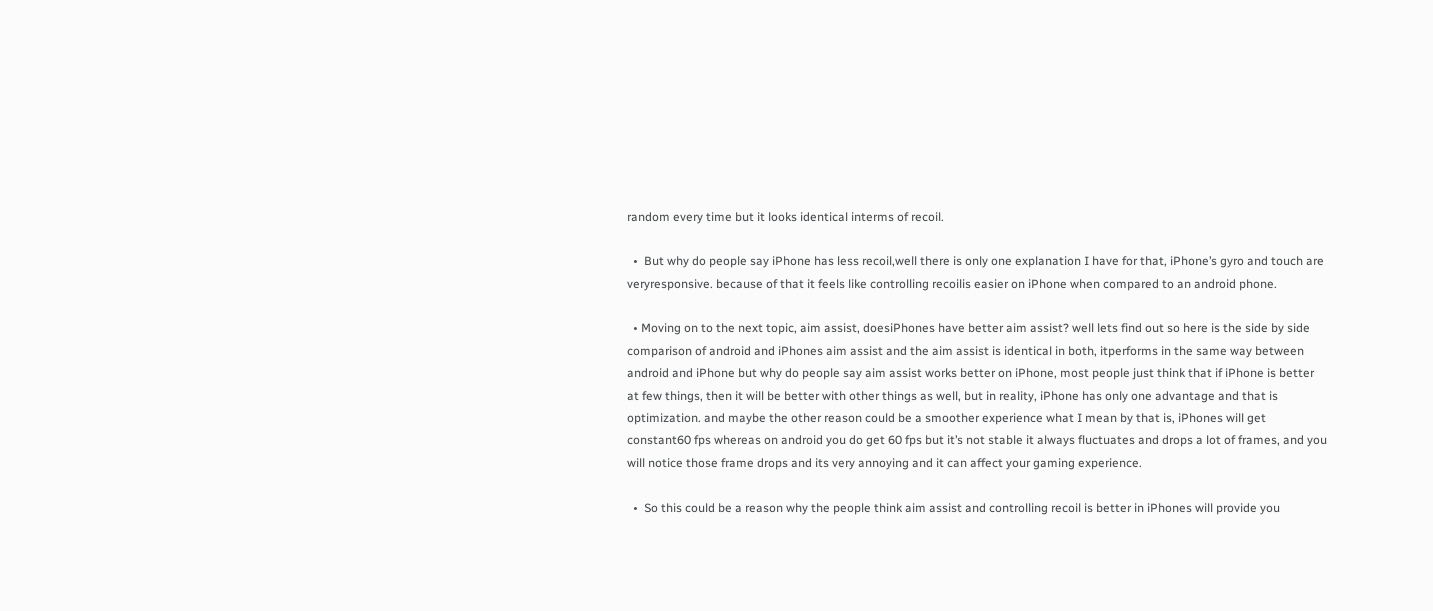random every time but it looks identical interms of recoil.

  •  But why do people say iPhone has less recoil,well there is only one explanation I have for that, iPhone’s gyro and touch are veryresponsive. because of that it feels like controlling recoilis easier on iPhone when compared to an android phone.

  • Moving on to the next topic, aim assist, doesiPhones have better aim assist? well lets find out so here is the side by side comparison of android and iPhones aim assist and the aim assist is identical in both, itperforms in the same way between android and iPhone but why do people say aim assist works better on iPhone, most people just think that if iPhone is better at few things, then it will be better with other things as well, but in reality, iPhone has only one advantage and that is optimization. and maybe the other reason could be a smoother experience what I mean by that is, iPhones will get constant60 fps whereas on android you do get 60 fps but it’s not stable it always fluctuates and drops a lot of frames, and you will notice those frame drops and its very annoying and it can affect your gaming experience.

  •  So this could be a reason why the people think aim assist and controlling recoil is better in iPhones will provide you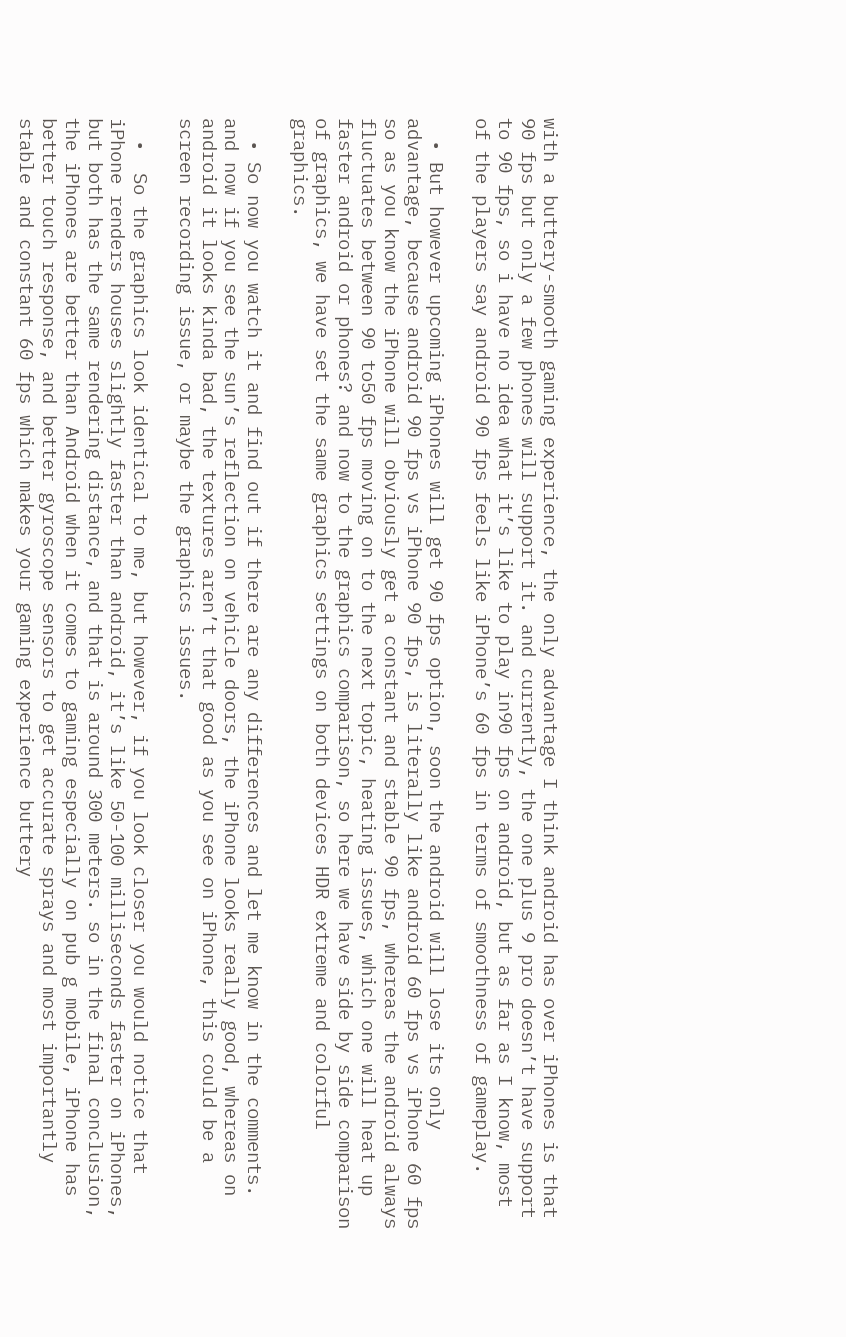with a buttery-smooth gaming experience, the only advantage I think android has over iPhones is that 90 fps but only a few phones will support it. and currently, the one plus 9 pro doesn’t have support to 90 fps, so i have no idea what it’s like to play in90 fps on android, but as far as I know, most of the players say android 90 fps feels like iPhone’s 60 fps in terms of smoothness of gameplay.

  • But however upcoming iPhones will get 90 fps option, soon the android will lose its only advantage, because android 90 fps vs iPhone 90 fps, is literally like android 60 fps vs iPhone 60 fps so as you know the iPhone will obviously get a constant and stable 90 fps, whereas the android always fluctuates between 90 to50 fps moving on to the next topic, heating issues, which one will heat up faster android or phones? and now to the graphics comparison, so here we have side by side comparison of graphics, we have set the same graphics settings on both devices HDR extreme and colorful graphics.

  • So now you watch it and find out if there are any differences and let me know in the comments. and now if you see the sun’s reflection on vehicle doors, the iPhone looks really good, whereas on android it looks kinda bad, the textures aren’t that good as you see on iPhone, this could be a screen recording issue, or maybe the graphics issues.

  •  So the graphics look identical to me, but however, if you look closer you would notice that iPhone renders houses slightly faster than android, it’s like 50-100 milliseconds faster on iPhones, but both has the same rendering distance, and that is around 300 meters. so in the final conclusion, the iPhones are better than Android when it comes to gaming especially on pub g mobile, iPhone has better touch response, and better gyroscope sensors to get accurate sprays and most importantly stable and constant 60 fps which makes your gaming experience buttery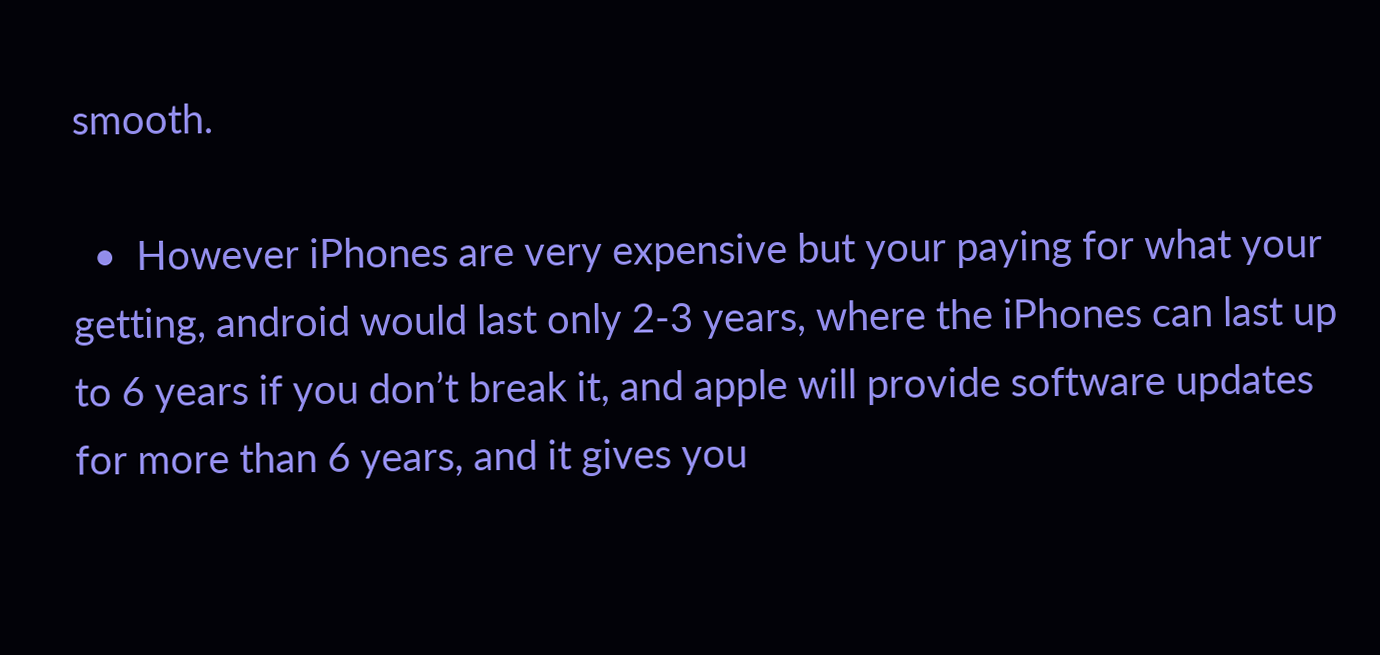smooth.

  •  However iPhones are very expensive but your paying for what your getting, android would last only 2-3 years, where the iPhones can last up to 6 years if you don’t break it, and apple will provide software updates for more than 6 years, and it gives you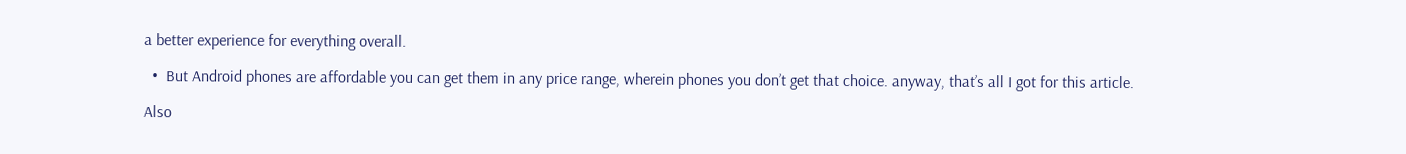a better experience for everything overall.

  •  But Android phones are affordable you can get them in any price range, wherein phones you don’t get that choice. anyway, that’s all I got for this article.

Also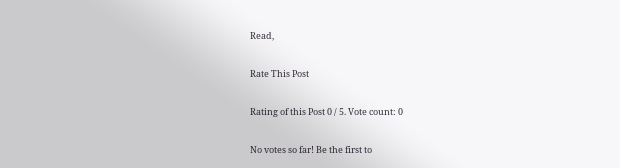Read,

Rate This Post

Rating of this Post 0 / 5. Vote count: 0

No votes so far! Be the first to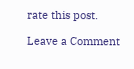rate this post.

Leave a Comment